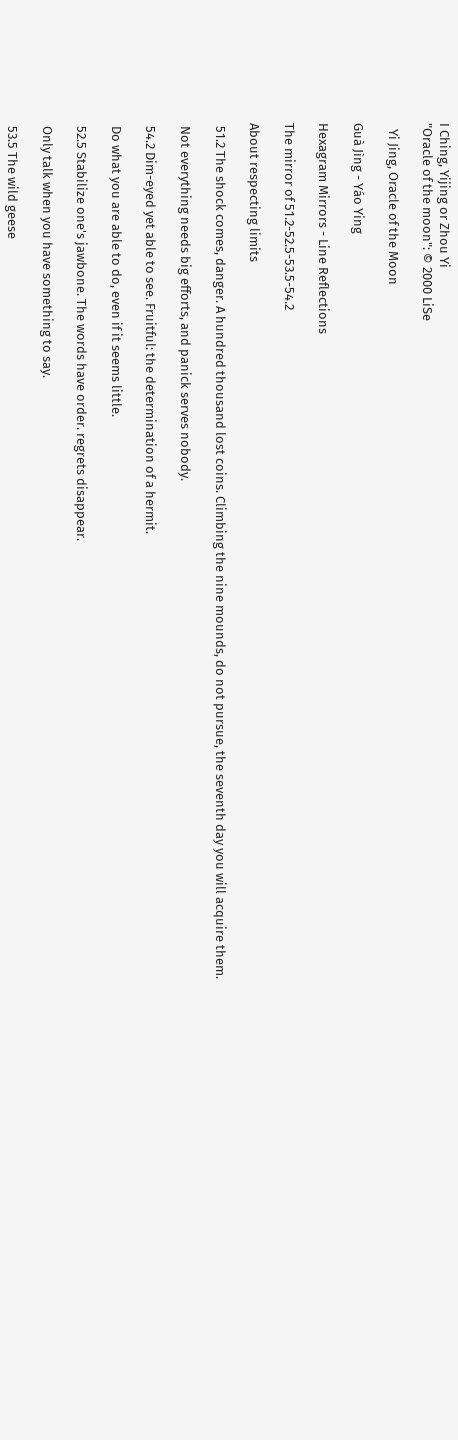I Ching, Yijing or Zhou Yi
"Oracle of the moon": © 2000 LiSe

  Yi Jing, Oracle of the Moon

Guà Jìng - Yáo Ying

Hexagram Mirrors - Line Reflections

The mirror of 51.2-52.5-53.5-54.2

About respecting limits

 51.2 The shock comes, danger. A hundred thousand lost coins. Climbing the nine mounds, do not pursue, the seventh day you will acquire them.

 Not everything needs big efforts, and panick serves nobody.

 54.2 Dim-eyed yet able to see. Fruitful: the determination of a hermit.

 Do what you are able to do, even if it seems little.

 52.5 Stabilize one's jawbone. The words have order. regrets disappear.

 Only talk when you have something to say.

 53.5 The wild geese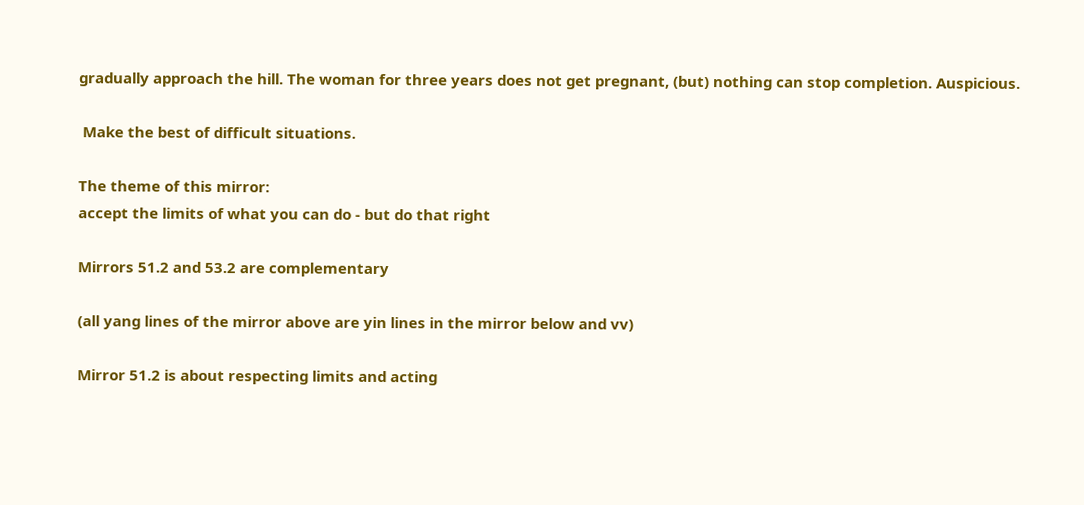gradually approach the hill. The woman for three years does not get pregnant, (but) nothing can stop completion. Auspicious.

 Make the best of difficult situations.

The theme of this mirror:
accept the limits of what you can do - but do that right

Mirrors 51.2 and 53.2 are complementary

(all yang lines of the mirror above are yin lines in the mirror below and vv)

Mirror 51.2 is about respecting limits and acting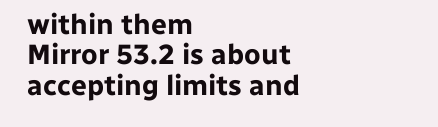within them
Mirror 53.2 is about accepting limits and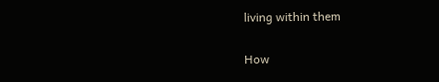living within them

How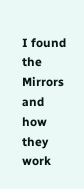I found the Mirrors and how they work